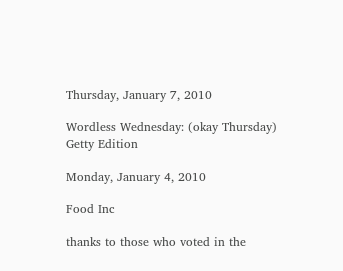Thursday, January 7, 2010

Wordless Wednesday: (okay Thursday) Getty Edition

Monday, January 4, 2010

Food Inc

thanks to those who voted in the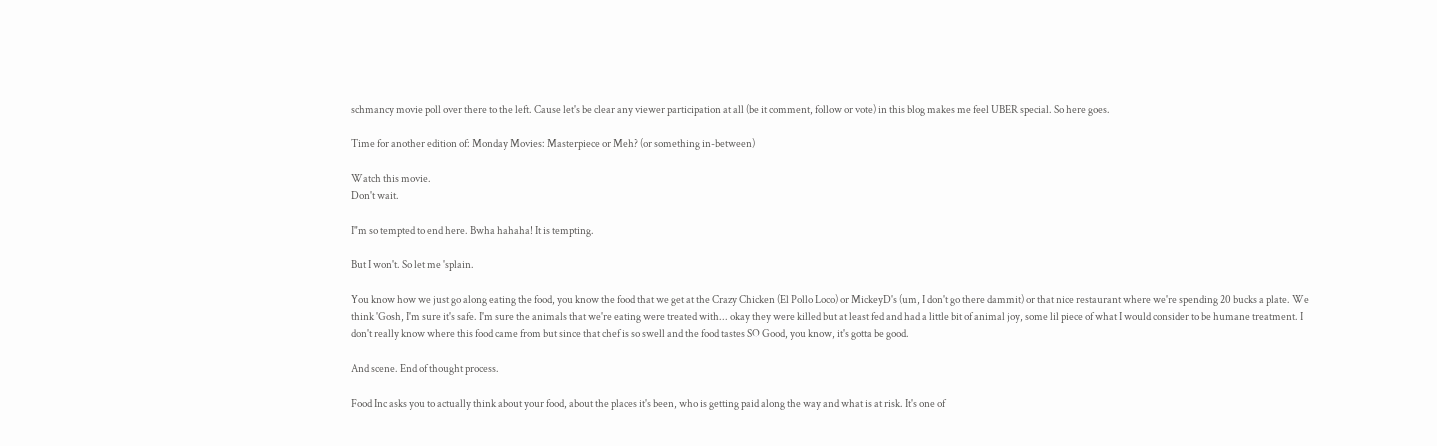schmancy movie poll over there to the left. Cause let's be clear any viewer participation at all (be it comment, follow or vote) in this blog makes me feel UBER special. So here goes.

Time for another edition of: Monday Movies: Masterpiece or Meh? (or something in-between)

Watch this movie.
Don't wait.

I"m so tempted to end here. Bwha hahaha! It is tempting.

But I won't. So let me 'splain.

You know how we just go along eating the food, you know the food that we get at the Crazy Chicken (El Pollo Loco) or MickeyD's (um, I don't go there dammit) or that nice restaurant where we're spending 20 bucks a plate. We think 'Gosh, I'm sure it's safe. I'm sure the animals that we're eating were treated with... okay they were killed but at least fed and had a little bit of animal joy, some lil piece of what I would consider to be humane treatment. I don't really know where this food came from but since that chef is so swell and the food tastes SO Good, you know, it's gotta be good.

And scene. End of thought process.

Food Inc asks you to actually think about your food, about the places it's been, who is getting paid along the way and what is at risk. It's one of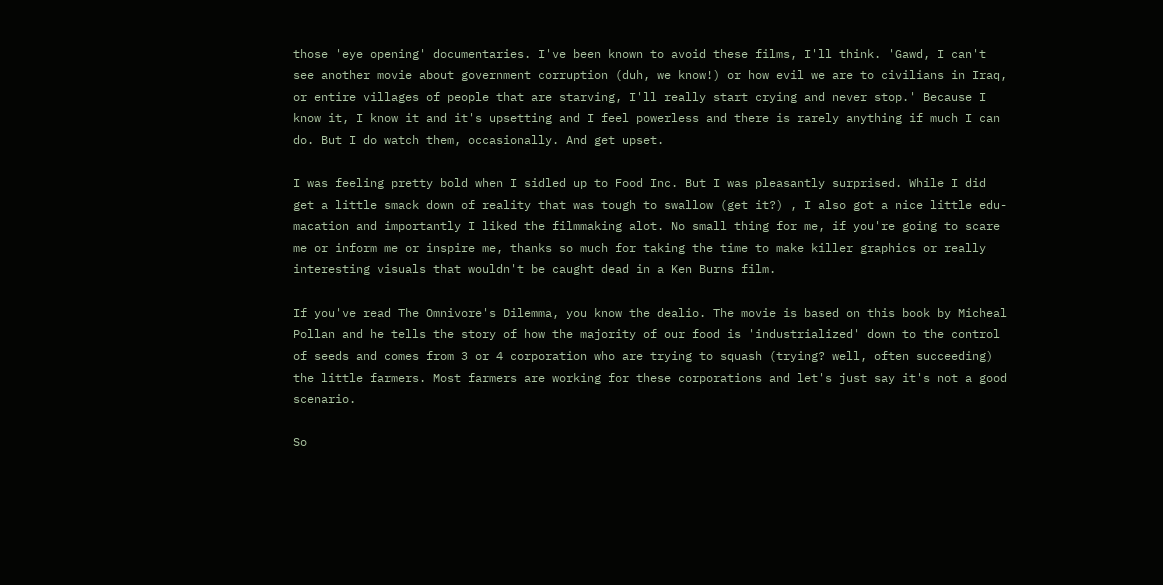those 'eye opening' documentaries. I've been known to avoid these films, I'll think. 'Gawd, I can't see another movie about government corruption (duh, we know!) or how evil we are to civilians in Iraq, or entire villages of people that are starving, I'll really start crying and never stop.' Because I know it, I know it and it's upsetting and I feel powerless and there is rarely anything if much I can do. But I do watch them, occasionally. And get upset.

I was feeling pretty bold when I sidled up to Food Inc. But I was pleasantly surprised. While I did get a little smack down of reality that was tough to swallow (get it?) , I also got a nice little edu-macation and importantly I liked the filmmaking alot. No small thing for me, if you're going to scare me or inform me or inspire me, thanks so much for taking the time to make killer graphics or really interesting visuals that wouldn't be caught dead in a Ken Burns film.

If you've read The Omnivore's Dilemma, you know the dealio. The movie is based on this book by Micheal Pollan and he tells the story of how the majority of our food is 'industrialized' down to the control of seeds and comes from 3 or 4 corporation who are trying to squash (trying? well, often succeeding) the little farmers. Most farmers are working for these corporations and let's just say it's not a good scenario.

So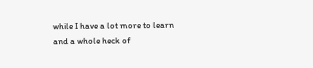while I have a lot more to learn and a whole heck of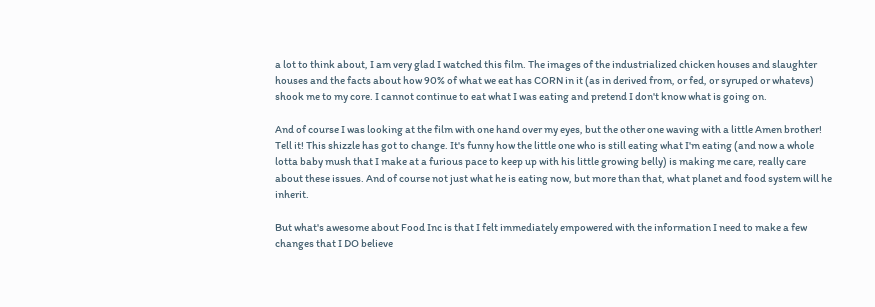a lot to think about, I am very glad I watched this film. The images of the industrialized chicken houses and slaughter houses and the facts about how 90% of what we eat has CORN in it (as in derived from, or fed, or syruped or whatevs) shook me to my core. I cannot continue to eat what I was eating and pretend I don't know what is going on.

And of course I was looking at the film with one hand over my eyes, but the other one waving with a little Amen brother! Tell it! This shizzle has got to change. It's funny how the little one who is still eating what I'm eating (and now a whole lotta baby mush that I make at a furious pace to keep up with his little growing belly) is making me care, really care about these issues. And of course not just what he is eating now, but more than that, what planet and food system will he inherit.

But what's awesome about Food Inc is that I felt immediately empowered with the information I need to make a few changes that I DO believe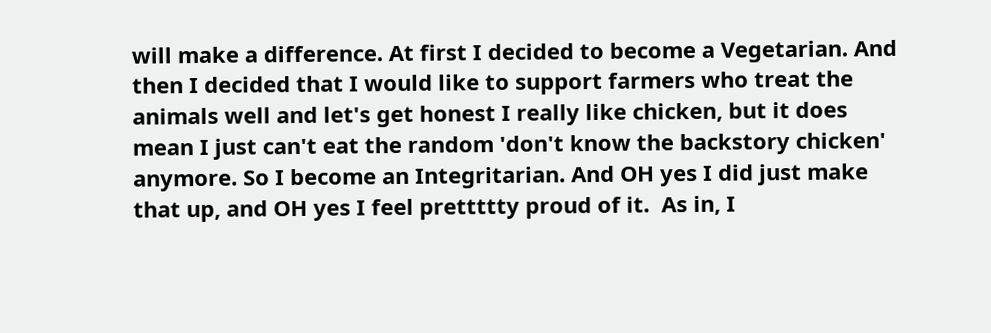will make a difference. At first I decided to become a Vegetarian. And then I decided that I would like to support farmers who treat the animals well and let's get honest I really like chicken, but it does mean I just can't eat the random 'don't know the backstory chicken' anymore. So I become an Integritarian. And OH yes I did just make that up, and OH yes I feel prettttty proud of it.  As in, I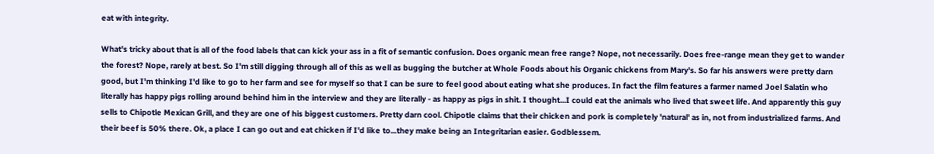eat with integrity.

What's tricky about that is all of the food labels that can kick your ass in a fit of semantic confusion. Does organic mean free range? Nope, not necessarily. Does free-range mean they get to wander the forest? Nope, rarely at best. So I'm still digging through all of this as well as bugging the butcher at Whole Foods about his Organic chickens from Mary's. So far his answers were pretty darn good, but I'm thinking I'd like to go to her farm and see for myself so that I can be sure to feel good about eating what she produces. In fact the film features a farmer named Joel Salatin who literally has happy pigs rolling around behind him in the interview and they are literally - as happy as pigs in shit. I thought...I could eat the animals who lived that sweet life. And apparently this guy sells to Chipotle Mexican Grill, and they are one of his biggest customers. Pretty darn cool. Chipotle claims that their chicken and pork is completely 'natural' as in, not from industrialized farms. And their beef is 50% there. Ok, a place I can go out and eat chicken if I'd like to...they make being an Integritarian easier. Godblessem.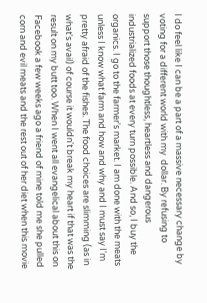I do feel like I can be a part of a massive necessary change by voting for a different world with my  dollar. By refusing to support those thoughtless, heartless and dangerous industrialized foods at every turn possible. And so, I buy the organics. I go to the farmer's market. I am done with the meats unless I know what farm and how and why and I must say I'm pretty afraid of the fishes. The food choices are slimming (as in what's avail) of course it wouldn't break my heart if that was the result on my butt too. When I went all evangelical about this on Facebook a few weeks ago a friend of mine told me she pulled corn and evil meats and the rest out of her diet when this movie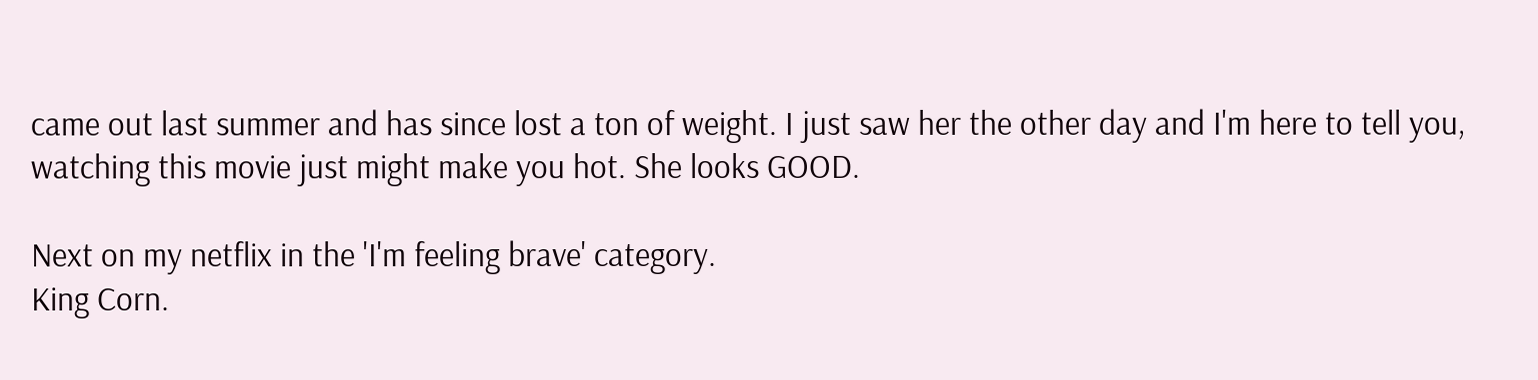came out last summer and has since lost a ton of weight. I just saw her the other day and I'm here to tell you, watching this movie just might make you hot. She looks GOOD.

Next on my netflix in the 'I'm feeling brave' category.
King Corn.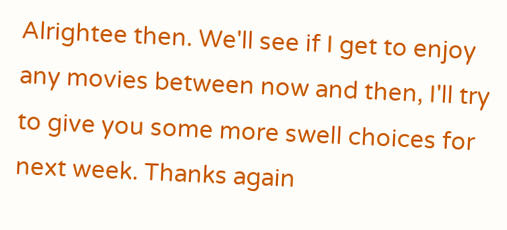Alrightee then. We'll see if I get to enjoy any movies between now and then, I'll try to give you some more swell choices for next week. Thanks again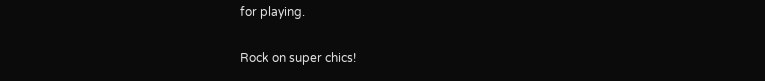for playing.

Rock on super chics!